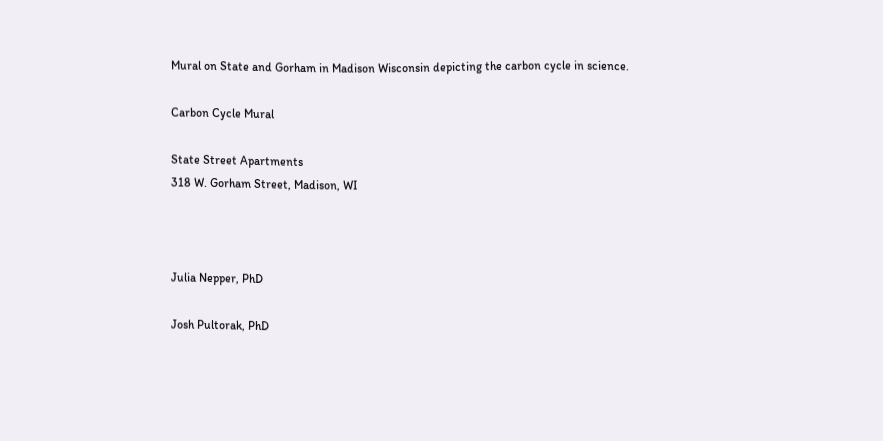Mural on State and Gorham in Madison Wisconsin depicting the carbon cycle in science.

Carbon Cycle Mural

State Street Apartments
318 W. Gorham Street, Madison, WI



Julia Nepper, PhD

Josh Pultorak, PhD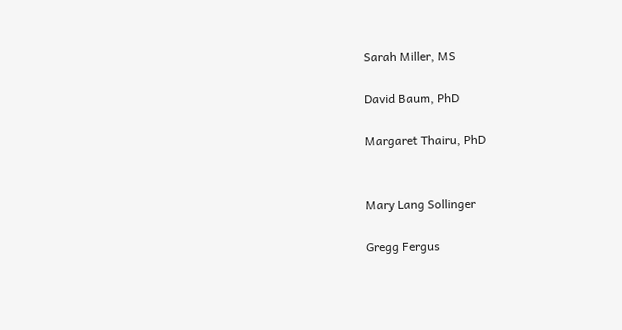Sarah Miller, MS

David Baum, PhD

Margaret Thairu, PhD


Mary Lang Sollinger

Gregg Fergus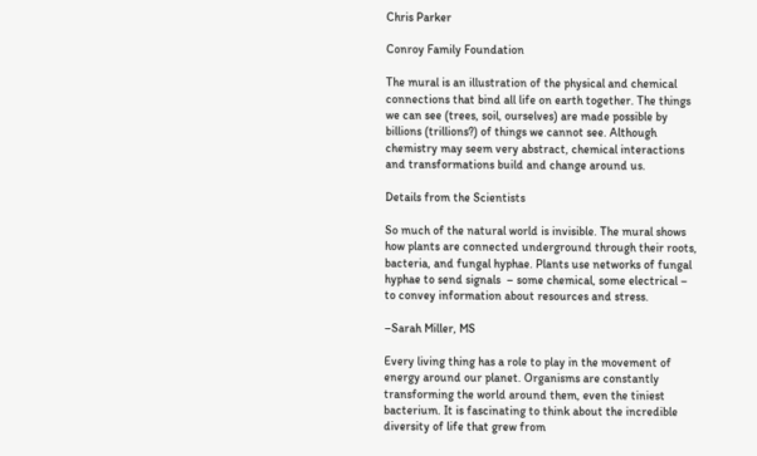Chris Parker

Conroy Family Foundation

The mural is an illustration of the physical and chemical connections that bind all life on earth together. The things we can see (trees, soil, ourselves) are made possible by billions (trillions?) of things we cannot see. Although chemistry may seem very abstract, chemical interactions and transformations build and change around us.

Details from the Scientists

So much of the natural world is invisible. The mural shows how plants are connected underground through their roots, bacteria, and fungal hyphae. Plants use networks of fungal hyphae to send signals  – some chemical, some electrical –  to convey information about resources and stress.

–Sarah Miller, MS

Every living thing has a role to play in the movement of energy around our planet. Organisms are constantly transforming the world around them, even the tiniest bacterium. It is fascinating to think about the incredible diversity of life that grew from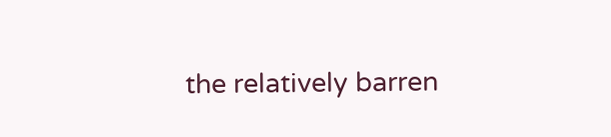the relatively barren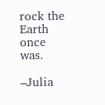rock the Earth once was.

–Julia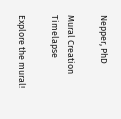Nepper, PhD

Mural Creation Timelapse

Explore the mural!